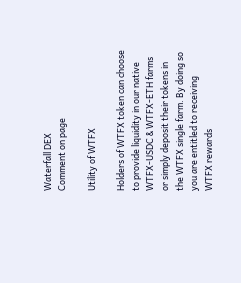Waterfall DEX
Comment on page

Utility of WTFX

Holders of WTFX token can choose to provide liquidity in our native WTFX-USDC & WTFX-ETH farms or simply deposit their tokens in the WTFX single farm. By doing so you are entitled to receiving WTFX rewards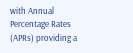with Annual Percentage Rates (APRs) providing a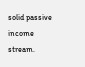solid passive income stream.